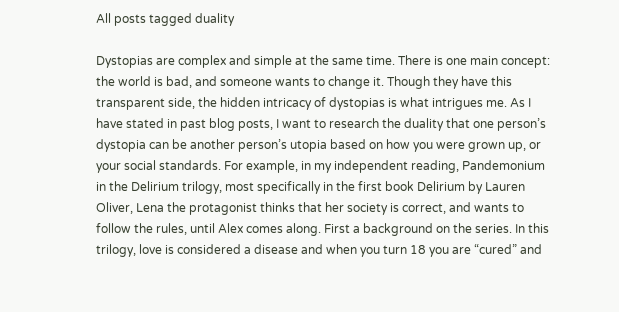All posts tagged duality

Dystopias are complex and simple at the same time. There is one main concept: the world is bad, and someone wants to change it. Though they have this transparent side, the hidden intricacy of dystopias is what intrigues me. As I have stated in past blog posts, I want to research the duality that one person’s dystopia can be another person’s utopia based on how you were grown up, or your social standards. For example, in my independent reading, Pandemonium in the Delirium trilogy, most specifically in the first book Delirium by Lauren Oliver, Lena the protagonist thinks that her society is correct, and wants to follow the rules, until Alex comes along. First a background on the series. In this trilogy, love is considered a disease and when you turn 18 you are “cured” and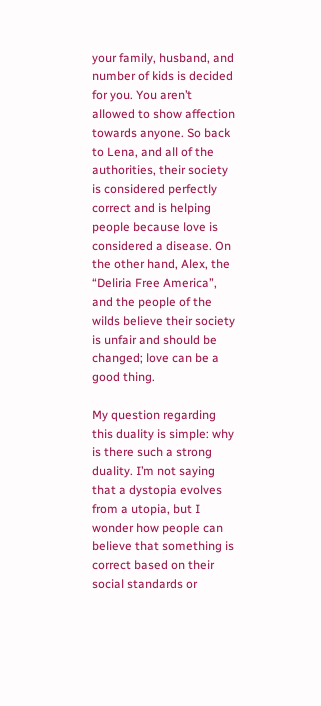your family, husband, and number of kids is decided for you. You aren’t allowed to show affection towards anyone. So back to Lena, and all of the authorities, their society is considered perfectly correct and is helping people because love is considered a disease. On the other hand, Alex, the “Deliria Free America”, and the people of the wilds believe their society is unfair and should be changed; love can be a good thing.

My question regarding this duality is simple: why is there such a strong duality. I’m not saying that a dystopia evolves from a utopia, but I wonder how people can believe that something is correct based on their social standards or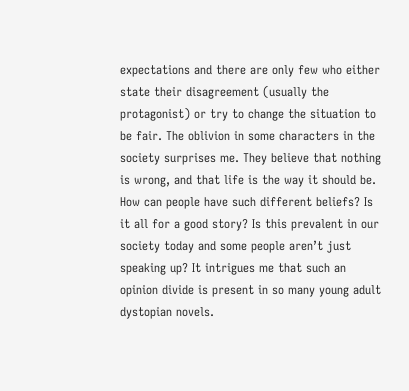expectations and there are only few who either state their disagreement (usually the protagonist) or try to change the situation to be fair. The oblivion in some characters in the society surprises me. They believe that nothing is wrong, and that life is the way it should be. How can people have such different beliefs? Is it all for a good story? Is this prevalent in our society today and some people aren’t just speaking up? It intrigues me that such an opinion divide is present in so many young adult dystopian novels.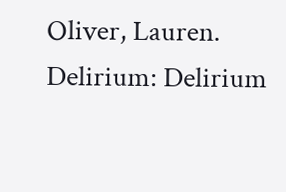Oliver, Lauren. Delirium: Delirium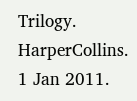Trilogy. HarperCollins. 1 Jan 2011.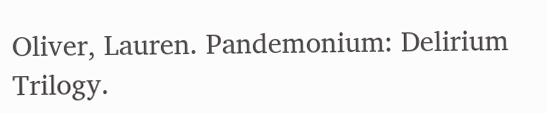Oliver, Lauren. Pandemonium: Delirium Trilogy.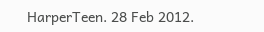HarperTeen. 28 Feb 2012.